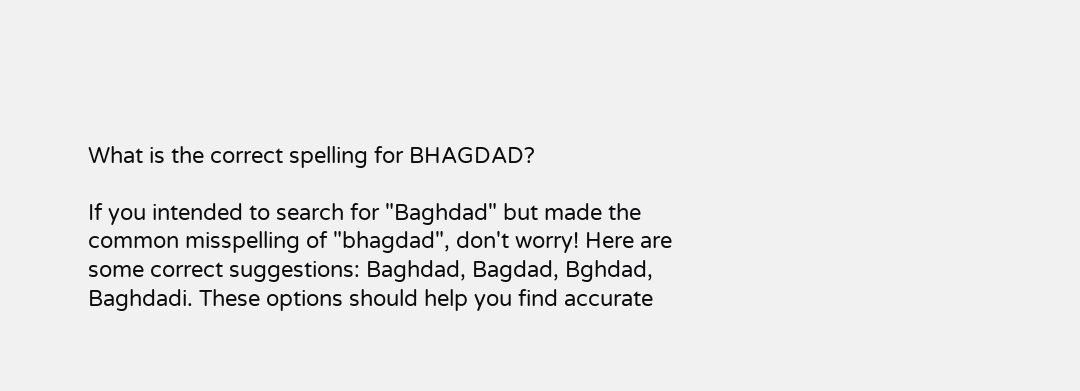What is the correct spelling for BHAGDAD?

If you intended to search for "Baghdad" but made the common misspelling of "bhagdad", don't worry! Here are some correct suggestions: Baghdad, Bagdad, Bghdad, Baghdadi. These options should help you find accurate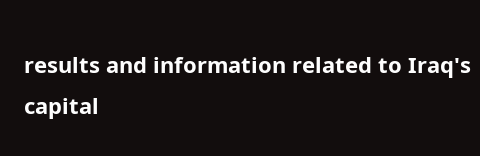results and information related to Iraq's capital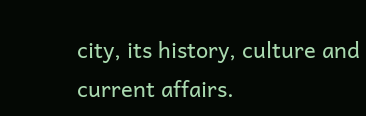city, its history, culture and current affairs.